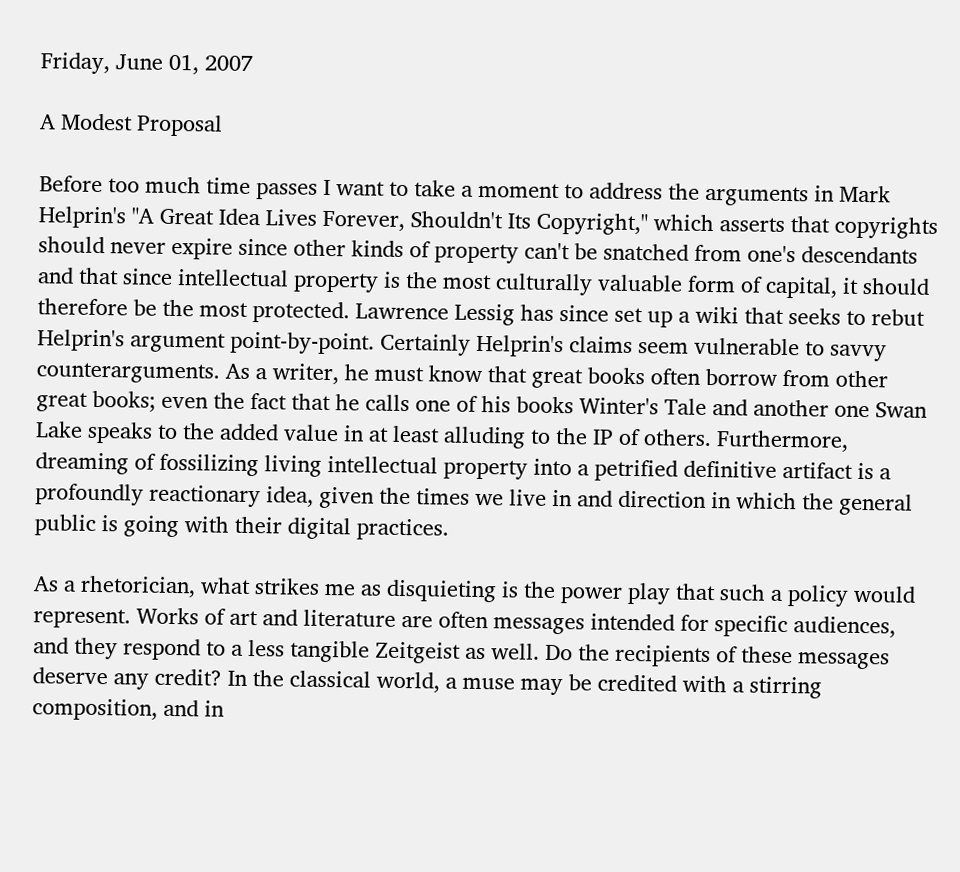Friday, June 01, 2007

A Modest Proposal

Before too much time passes I want to take a moment to address the arguments in Mark Helprin's "A Great Idea Lives Forever, Shouldn't Its Copyright," which asserts that copyrights should never expire since other kinds of property can't be snatched from one's descendants and that since intellectual property is the most culturally valuable form of capital, it should therefore be the most protected. Lawrence Lessig has since set up a wiki that seeks to rebut Helprin's argument point-by-point. Certainly Helprin's claims seem vulnerable to savvy counterarguments. As a writer, he must know that great books often borrow from other great books; even the fact that he calls one of his books Winter's Tale and another one Swan Lake speaks to the added value in at least alluding to the IP of others. Furthermore, dreaming of fossilizing living intellectual property into a petrified definitive artifact is a profoundly reactionary idea, given the times we live in and direction in which the general public is going with their digital practices.

As a rhetorician, what strikes me as disquieting is the power play that such a policy would represent. Works of art and literature are often messages intended for specific audiences, and they respond to a less tangible Zeitgeist as well. Do the recipients of these messages deserve any credit? In the classical world, a muse may be credited with a stirring composition, and in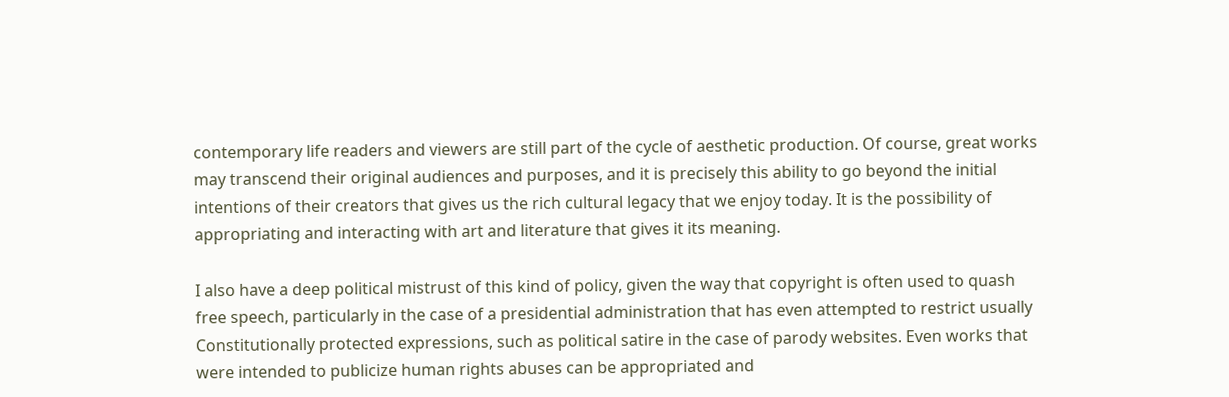contemporary life readers and viewers are still part of the cycle of aesthetic production. Of course, great works may transcend their original audiences and purposes, and it is precisely this ability to go beyond the initial intentions of their creators that gives us the rich cultural legacy that we enjoy today. It is the possibility of appropriating and interacting with art and literature that gives it its meaning.

I also have a deep political mistrust of this kind of policy, given the way that copyright is often used to quash free speech, particularly in the case of a presidential administration that has even attempted to restrict usually Constitutionally protected expressions, such as political satire in the case of parody websites. Even works that were intended to publicize human rights abuses can be appropriated and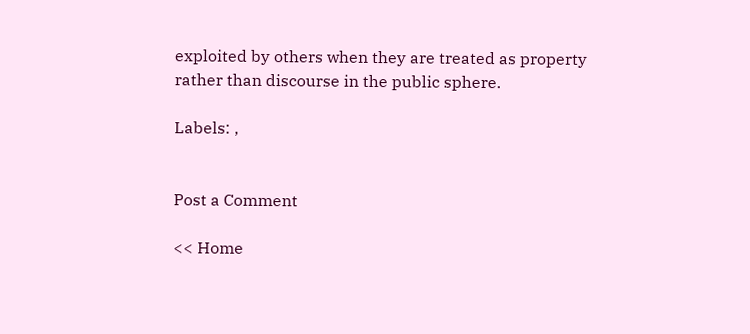exploited by others when they are treated as property rather than discourse in the public sphere.

Labels: ,


Post a Comment

<< Home